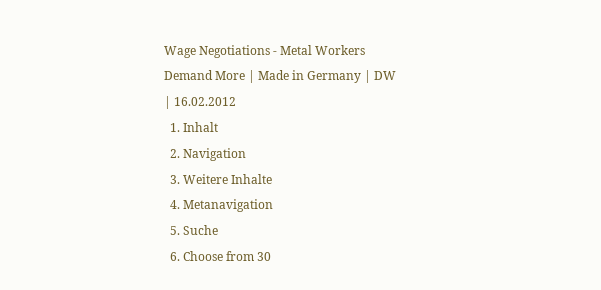Wage Negotiations - Metal Workers Demand More | Made in Germany | DW | 16.02.2012
  1. Inhalt
  2. Navigation
  3. Weitere Inhalte
  4. Metanavigation
  5. Suche
  6. Choose from 30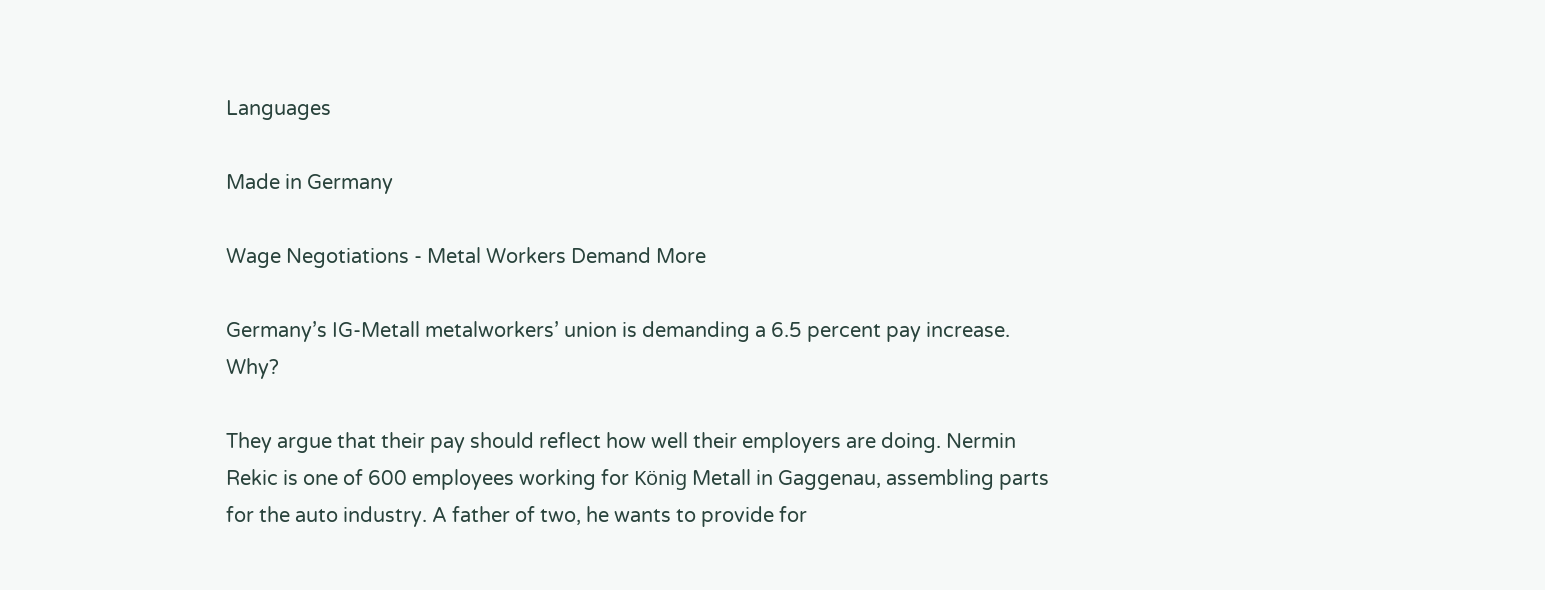Languages

Made in Germany

Wage Negotiations - Metal Workers Demand More

Germany’s IG-Metall metalworkers’ union is demanding a 6.5 percent pay increase. Why?

They argue that their pay should reflect how well their employers are doing. Nermin Rekic is one of 600 employees working for König Metall in Gaggenau, assembling parts for the auto industry. A father of two, he wants to provide for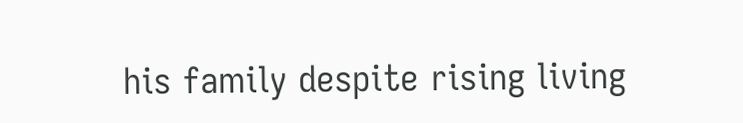his family despite rising living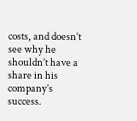costs, and doesn’t see why he shouldn’t have a share in his company’s success.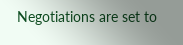Negotiations are set to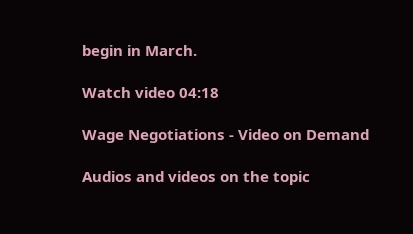begin in March.

Watch video 04:18

Wage Negotiations - Video on Demand

Audios and videos on the topic